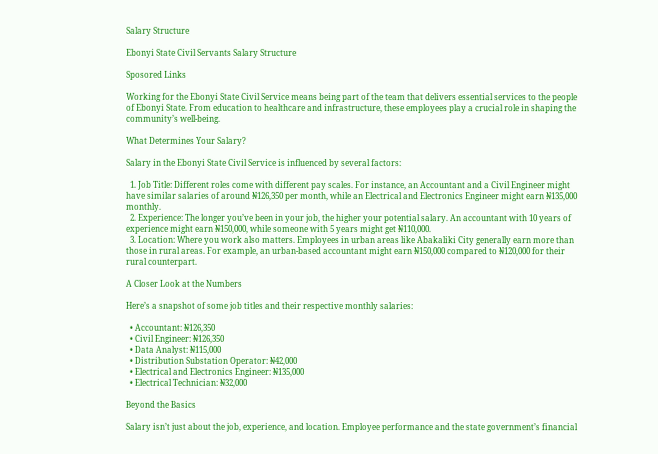Salary Structure

Ebonyi State Civil Servants Salary Structure

Sposored Links

Working for the Ebonyi State Civil Service means being part of the team that delivers essential services to the people of Ebonyi State. From education to healthcare and infrastructure, these employees play a crucial role in shaping the community’s well-being.

What Determines Your Salary?

Salary in the Ebonyi State Civil Service is influenced by several factors:

  1. Job Title: Different roles come with different pay scales. For instance, an Accountant and a Civil Engineer might have similar salaries of around ₦126,350 per month, while an Electrical and Electronics Engineer might earn ₦135,000 monthly.
  2. Experience: The longer you’ve been in your job, the higher your potential salary. An accountant with 10 years of experience might earn ₦150,000, while someone with 5 years might get ₦110,000.
  3. Location: Where you work also matters. Employees in urban areas like Abakaliki City generally earn more than those in rural areas. For example, an urban-based accountant might earn ₦150,000 compared to ₦120,000 for their rural counterpart.

A Closer Look at the Numbers

Here’s a snapshot of some job titles and their respective monthly salaries:

  • Accountant: ₦126,350
  • Civil Engineer: ₦126,350
  • Data Analyst: ₦115,000
  • Distribution Substation Operator: ₦42,000
  • Electrical and Electronics Engineer: ₦135,000
  • Electrical Technician: ₦32,000

Beyond the Basics

Salary isn’t just about the job, experience, and location. Employee performance and the state government’s financial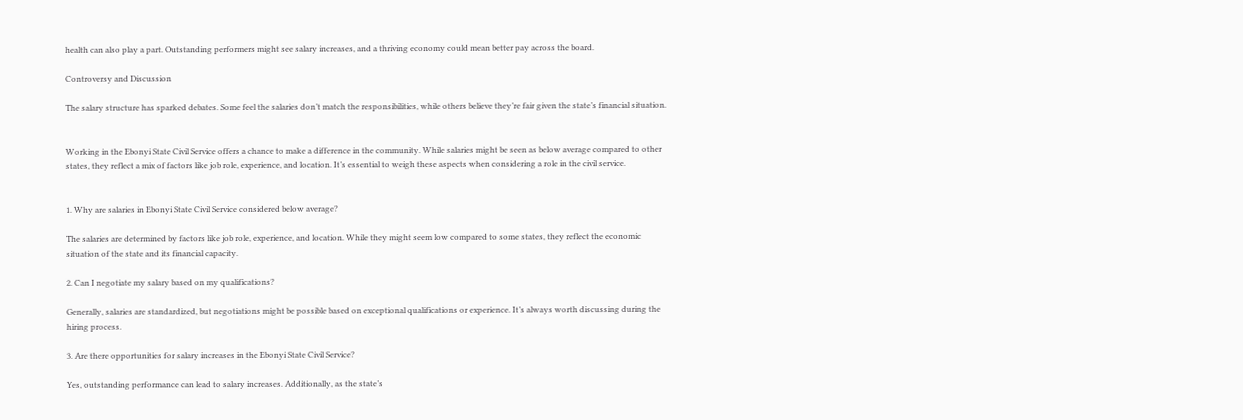health can also play a part. Outstanding performers might see salary increases, and a thriving economy could mean better pay across the board.

Controversy and Discussion

The salary structure has sparked debates. Some feel the salaries don’t match the responsibilities, while others believe they’re fair given the state’s financial situation.


Working in the Ebonyi State Civil Service offers a chance to make a difference in the community. While salaries might be seen as below average compared to other states, they reflect a mix of factors like job role, experience, and location. It’s essential to weigh these aspects when considering a role in the civil service.


1. Why are salaries in Ebonyi State Civil Service considered below average?

The salaries are determined by factors like job role, experience, and location. While they might seem low compared to some states, they reflect the economic situation of the state and its financial capacity.

2. Can I negotiate my salary based on my qualifications?

Generally, salaries are standardized, but negotiations might be possible based on exceptional qualifications or experience. It’s always worth discussing during the hiring process.

3. Are there opportunities for salary increases in the Ebonyi State Civil Service?

Yes, outstanding performance can lead to salary increases. Additionally, as the state’s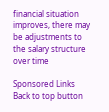financial situation improves, there may be adjustments to the salary structure over time

Sponsored Links
Back to top button